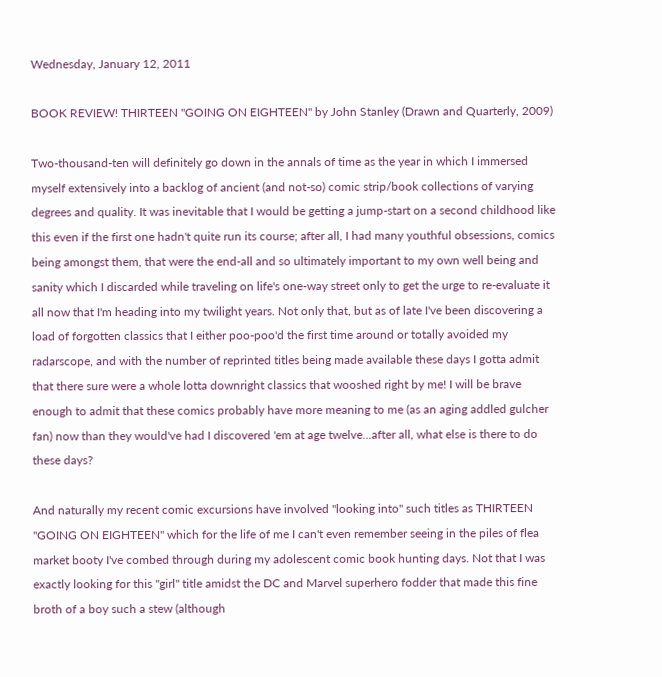Wednesday, January 12, 2011

BOOK REVIEW! THIRTEEN "GOING ON EIGHTEEN" by John Stanley (Drawn and Quarterly, 2009)

Two-thousand-ten will definitely go down in the annals of time as the year in which I immersed myself extensively into a backlog of ancient (and not-so) comic strip/book collections of varying degrees and quality. It was inevitable that I would be getting a jump-start on a second childhood like this even if the first one hadn't quite run its course; after all, I had many youthful obsessions, comics being amongst them, that were the end-all and so ultimately important to my own well being and sanity which I discarded while traveling on life's one-way street only to get the urge to re-evaluate it all now that I'm heading into my twilight years. Not only that, but as of late I've been discovering a load of forgotten classics that I either poo-poo'd the first time around or totally avoided my radarscope, and with the number of reprinted titles being made available these days I gotta admit that there sure were a whole lotta downright classics that wooshed right by me! I will be brave enough to admit that these comics probably have more meaning to me (as an aging addled gulcher fan) now than they would've had I discovered 'em at age twelve...after all, what else is there to do these days?

And naturally my recent comic excursions have involved "looking into" such titles as THIRTEEN "GOING ON EIGHTEEN" which for the life of me I can't even remember seeing in the piles of flea market booty I've combed through during my adolescent comic book hunting days. Not that I was exactly looking for this "girl" title amidst the DC and Marvel superhero fodder that made this fine broth of a boy such a stew (although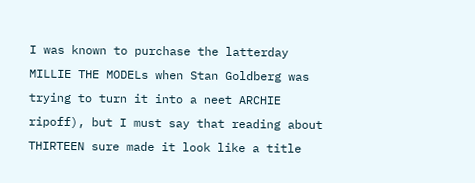I was known to purchase the latterday MILLIE THE MODELs when Stan Goldberg was trying to turn it into a neet ARCHIE ripoff), but I must say that reading about THIRTEEN sure made it look like a title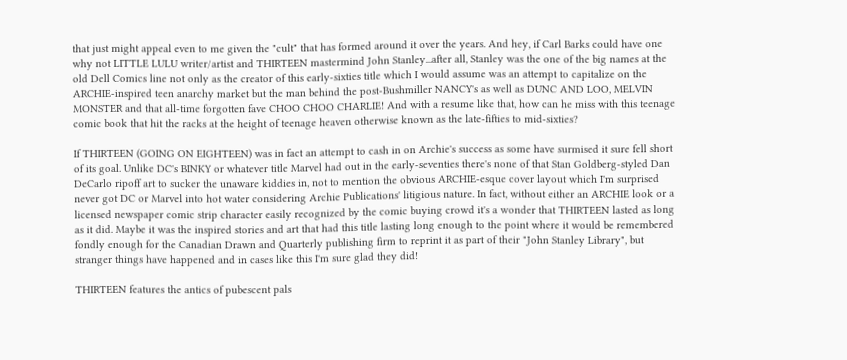that just might appeal even to me given the "cult" that has formed around it over the years. And hey, if Carl Barks could have one why not LITTLE LULU writer/artist and THIRTEEN mastermind John Stanley...after all, Stanley was the one of the big names at the old Dell Comics line not only as the creator of this early-sixties title which I would assume was an attempt to capitalize on the ARCHIE-inspired teen anarchy market but the man behind the post-Bushmiller NANCY's as well as DUNC AND LOO, MELVIN MONSTER and that all-time forgotten fave CHOO CHOO CHARLIE! And with a resume like that, how can he miss with this teenage comic book that hit the racks at the height of teenage heaven otherwise known as the late-fifties to mid-sixties?

If THIRTEEN (GOING ON EIGHTEEN) was in fact an attempt to cash in on Archie's success as some have surmised it sure fell short of its goal. Unlike DC's BINKY or whatever title Marvel had out in the early-seventies there's none of that Stan Goldberg-styled Dan DeCarlo ripoff art to sucker the unaware kiddies in, not to mention the obvious ARCHIE-esque cover layout which I'm surprised never got DC or Marvel into hot water considering Archie Publications' litigious nature. In fact, without either an ARCHIE look or a licensed newspaper comic strip character easily recognized by the comic buying crowd it's a wonder that THIRTEEN lasted as long as it did. Maybe it was the inspired stories and art that had this title lasting long enough to the point where it would be remembered fondly enough for the Canadian Drawn and Quarterly publishing firm to reprint it as part of their "John Stanley Library", but stranger things have happened and in cases like this I'm sure glad they did!

THIRTEEN features the antics of pubescent pals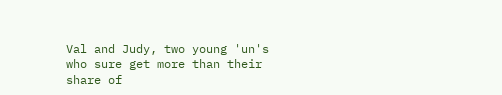Val and Judy, two young 'un's who sure get more than their share of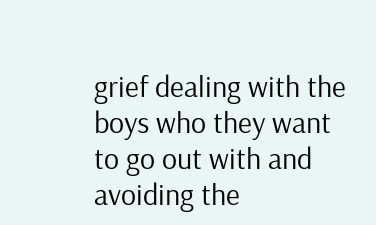grief dealing with the boys who they want to go out with and avoiding the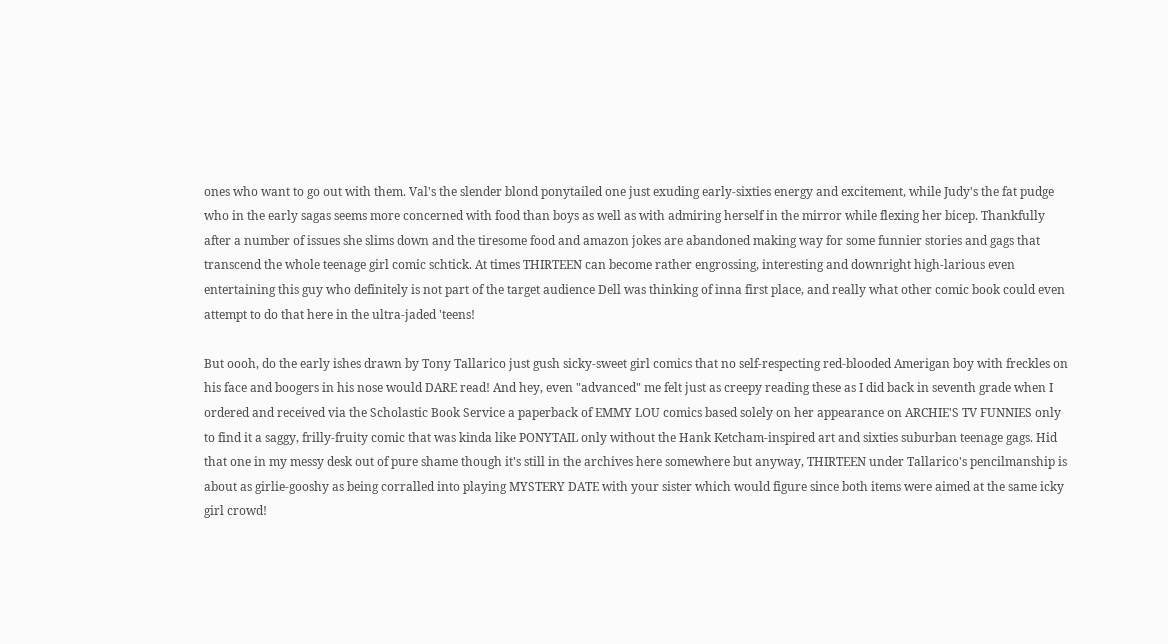ones who want to go out with them. Val's the slender blond ponytailed one just exuding early-sixties energy and excitement, while Judy's the fat pudge who in the early sagas seems more concerned with food than boys as well as with admiring herself in the mirror while flexing her bicep. Thankfully after a number of issues she slims down and the tiresome food and amazon jokes are abandoned making way for some funnier stories and gags that transcend the whole teenage girl comic schtick. At times THIRTEEN can become rather engrossing, interesting and downright high-larious even entertaining this guy who definitely is not part of the target audience Dell was thinking of inna first place, and really what other comic book could even attempt to do that here in the ultra-jaded 'teens!

But oooh, do the early ishes drawn by Tony Tallarico just gush sicky-sweet girl comics that no self-respecting red-blooded Amerigan boy with freckles on his face and boogers in his nose would DARE read! And hey, even "advanced" me felt just as creepy reading these as I did back in seventh grade when I ordered and received via the Scholastic Book Service a paperback of EMMY LOU comics based solely on her appearance on ARCHIE'S TV FUNNIES only to find it a saggy, frilly-fruity comic that was kinda like PONYTAIL only without the Hank Ketcham-inspired art and sixties suburban teenage gags. Hid that one in my messy desk out of pure shame though it's still in the archives here somewhere but anyway, THIRTEEN under Tallarico's pencilmanship is about as girlie-gooshy as being corralled into playing MYSTERY DATE with your sister which would figure since both items were aimed at the same icky girl crowd!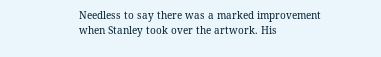Needless to say there was a marked improvement when Stanley took over the artwork. His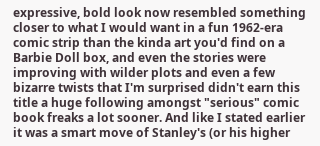expressive, bold look now resembled something closer to what I would want in a fun 1962-era comic strip than the kinda art you'd find on a Barbie Doll box, and even the stories were improving with wilder plots and even a few bizarre twists that I'm surprised didn't earn this title a huge following amongst "serious" comic book freaks a lot sooner. And like I stated earlier it was a smart move of Stanley's (or his higher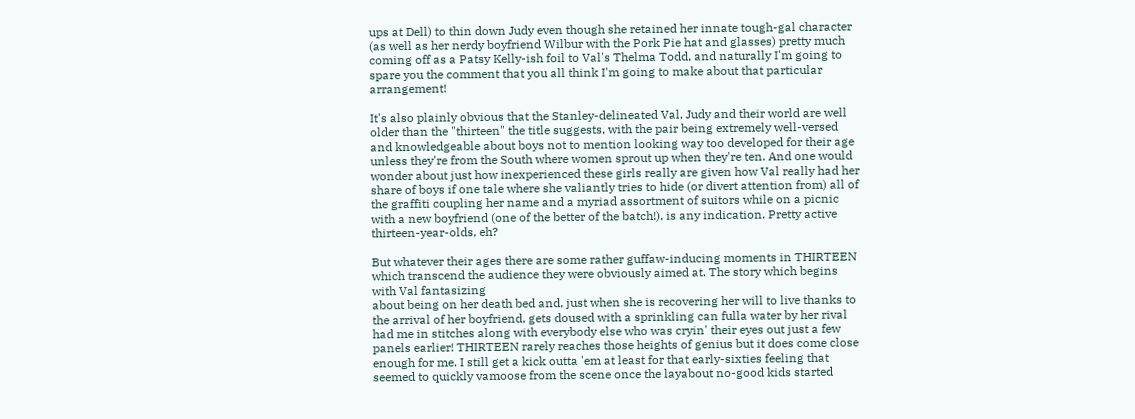ups at Dell) to thin down Judy even though she retained her innate tough-gal character (as well as her nerdy boyfriend Wilbur with the Pork Pie hat and glasses) pretty much coming off as a Patsy Kelly-ish foil to Val's Thelma Todd, and naturally I'm going to spare you the comment that you all think I'm going to make about that particular arrangement!

It's also plainly obvious that the Stanley-delineated Val, Judy and their world are well older than the "thirteen" the title suggests, with the pair being extremely well-versed and knowledgeable about boys not to mention looking way too developed for their age unless they're from the South where women sprout up when they're ten. And one would wonder about just how inexperienced these girls really are given how Val really had her share of boys if one tale where she valiantly tries to hide (or divert attention from) all of the graffiti coupling her name and a myriad assortment of suitors while on a picnic with a new boyfriend (one of the better of the batch!), is any indication. Pretty active thirteen-year-olds, eh?

But whatever their ages there are some rather guffaw-inducing moments in THIRTEEN which transcend the audience they were obviously aimed at. The story which begins with Val fantasizing
about being on her death bed and, just when she is recovering her will to live thanks to the arrival of her boyfriend, gets doused with a sprinkling can fulla water by her rival had me in stitches along with everybody else who was cryin' their eyes out just a few panels earlier! THIRTEEN rarely reaches those heights of genius but it does come close enough for me. I still get a kick outta 'em at least for that early-sixties feeling that seemed to quickly vamoose from the scene once the layabout no-good kids started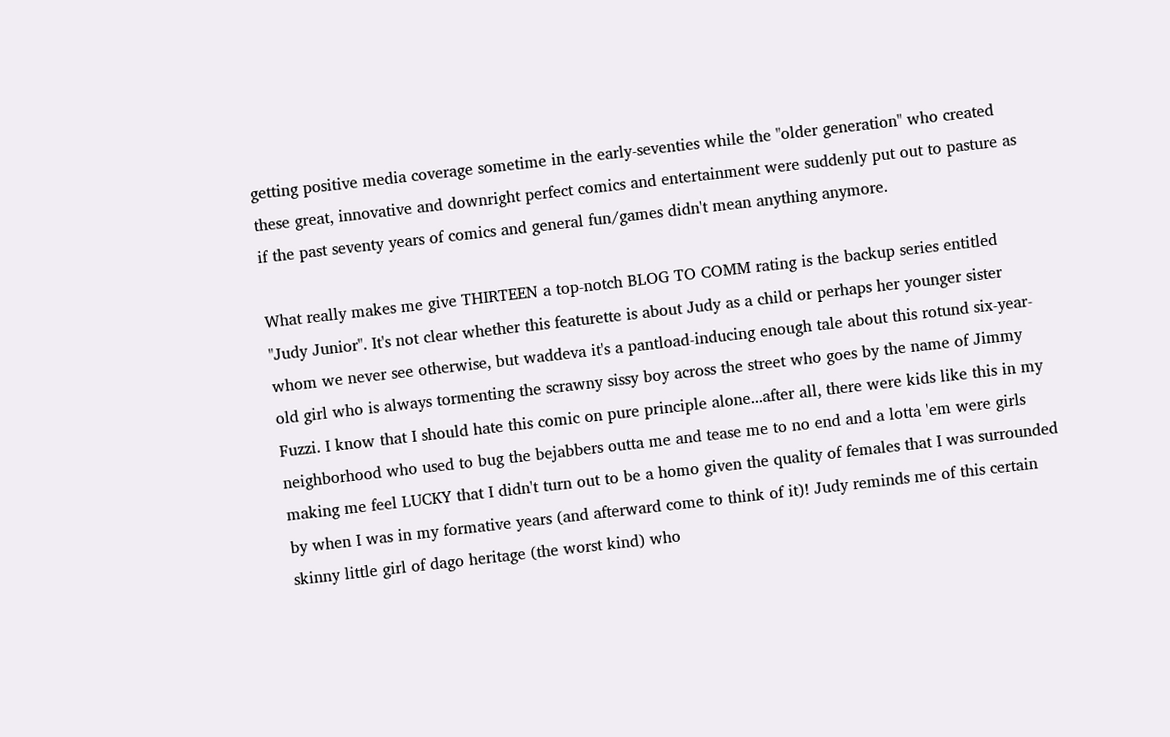getting positive media coverage sometime in the early-seventies while the "older generation" who created these great, innovative and downright perfect comics and entertainment were suddenly put out to pasture as if the past seventy years of comics and general fun/games didn't mean anything anymore.

What really makes me give THIRTEEN a top-notch BLOG TO COMM rating is the backup series entitled "Judy Junior". It's not clear whether this featurette is about Judy as a child or perhaps her younger sister whom we never see otherwise, but waddeva it's a pantload-inducing enough tale about this rotund six-year-old girl who is always tormenting the scrawny sissy boy across the street who goes by the name of Jimmy Fuzzi. I know that I should hate this comic on pure principle alone...after all, there were kids like this in my neighborhood who used to bug the bejabbers outta me and tease me to no end and a lotta 'em were girls making me feel LUCKY that I didn't turn out to be a homo given the quality of females that I was surrounded by when I was in my formative years (and afterward come to think of it)! Judy reminds me of this certain skinny little girl of dago heritage (the worst kind) who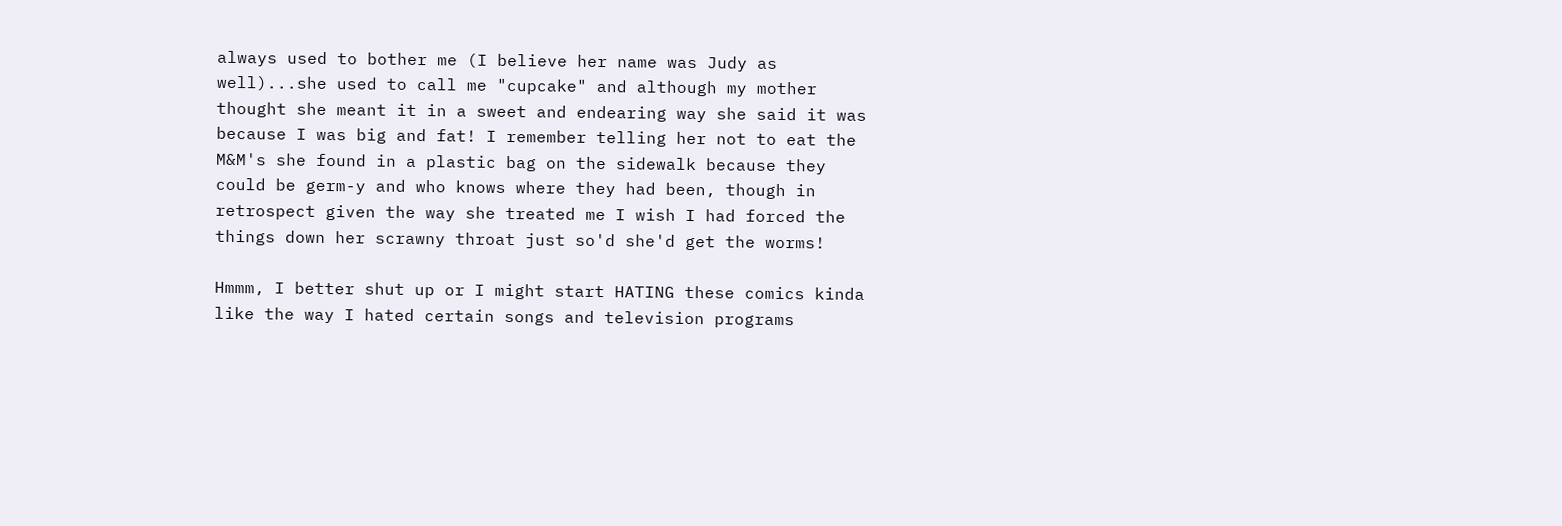always used to bother me (I believe her name was Judy as well)...she used to call me "cupcake" and although my mother thought she meant it in a sweet and endearing way she said it was because I was big and fat! I remember telling her not to eat the M&M's she found in a plastic bag on the sidewalk because they could be germ-y and who knows where they had been, though in retrospect given the way she treated me I wish I had forced the things down her scrawny throat just so'd she'd get the worms!

Hmmm, I better shut up or I might start HATING these comics kinda like the way I hated certain songs and television programs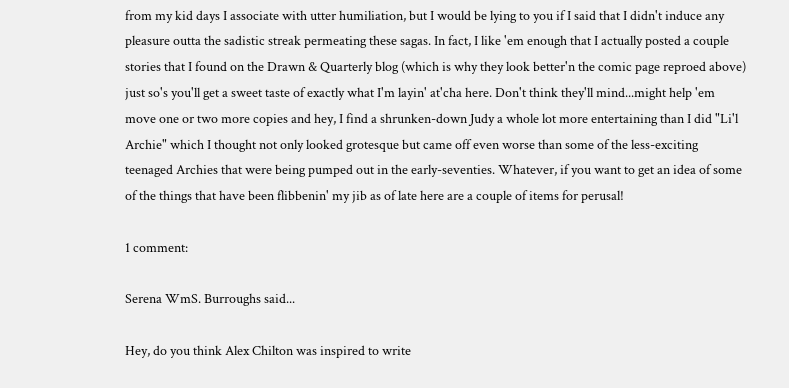from my kid days I associate with utter humiliation, but I would be lying to you if I said that I didn't induce any pleasure outta the sadistic streak permeating these sagas. In fact, I like 'em enough that I actually posted a couple stories that I found on the Drawn & Quarterly blog (which is why they look better'n the comic page reproed above) just so's you'll get a sweet taste of exactly what I'm layin' at'cha here. Don't think they'll mind...might help 'em move one or two more copies and hey, I find a shrunken-down Judy a whole lot more entertaining than I did "Li'l Archie" which I thought not only looked grotesque but came off even worse than some of the less-exciting teenaged Archies that were being pumped out in the early-seventies. Whatever, if you want to get an idea of some of the things that have been flibbenin' my jib as of late here are a couple of items for perusal!

1 comment:

Serena WmS. Burroughs said...

Hey, do you think Alex Chilton was inspired to write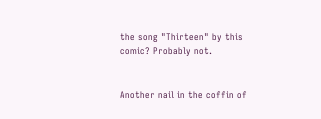the song "Thirteen" by this comic? Probably not.


Another nail in the coffin of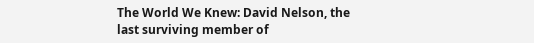The World We Knew: David Nelson, the last surviving member of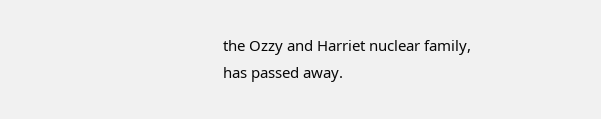the Ozzy and Harriet nuclear family, has passed away.